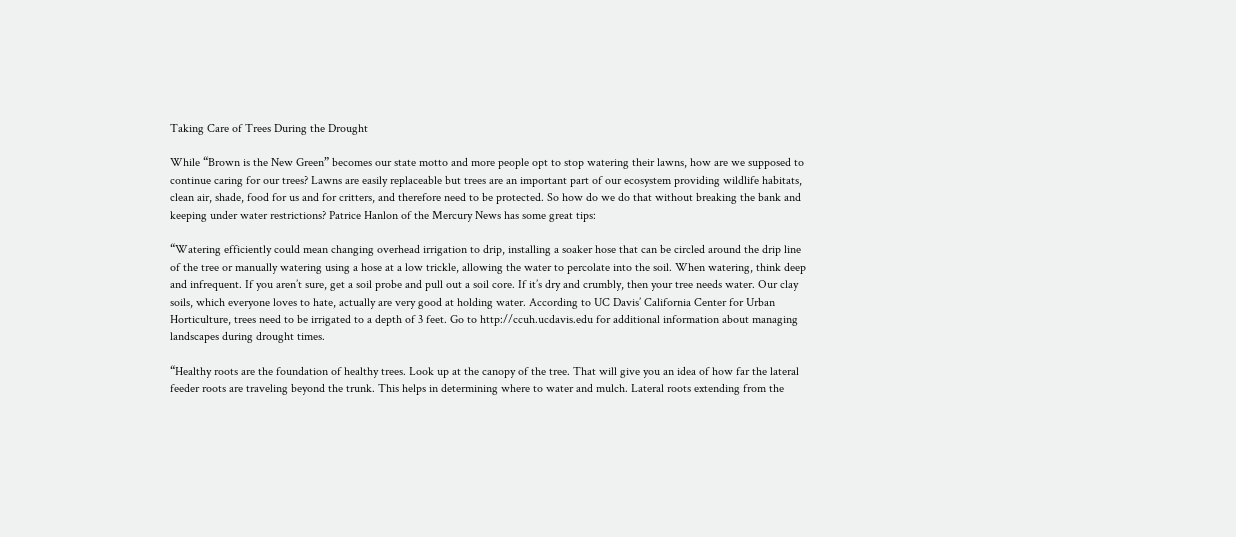Taking Care of Trees During the Drought

While “Brown is the New Green” becomes our state motto and more people opt to stop watering their lawns, how are we supposed to continue caring for our trees? Lawns are easily replaceable but trees are an important part of our ecosystem providing wildlife habitats, clean air, shade, food for us and for critters, and therefore need to be protected. So how do we do that without breaking the bank and keeping under water restrictions? Patrice Hanlon of the Mercury News has some great tips:

“Watering efficiently could mean changing overhead irrigation to drip, installing a soaker hose that can be circled around the drip line of the tree or manually watering using a hose at a low trickle, allowing the water to percolate into the soil. When watering, think deep and infrequent. If you aren’t sure, get a soil probe and pull out a soil core. If it’s dry and crumbly, then your tree needs water. Our clay soils, which everyone loves to hate, actually are very good at holding water. According to UC Davis’ California Center for Urban Horticulture, trees need to be irrigated to a depth of 3 feet. Go to http://ccuh.ucdavis.edu for additional information about managing landscapes during drought times.

“Healthy roots are the foundation of healthy trees. Look up at the canopy of the tree. That will give you an idea of how far the lateral feeder roots are traveling beyond the trunk. This helps in determining where to water and mulch. Lateral roots extending from the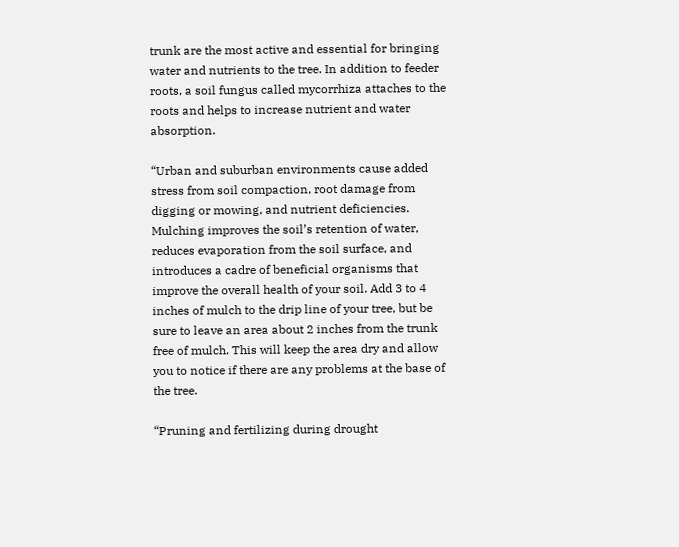trunk are the most active and essential for bringing water and nutrients to the tree. In addition to feeder roots, a soil fungus called mycorrhiza attaches to the roots and helps to increase nutrient and water absorption.

“Urban and suburban environments cause added stress from soil compaction, root damage from digging or mowing, and nutrient deficiencies. Mulching improves the soil’s retention of water, reduces evaporation from the soil surface, and introduces a cadre of beneficial organisms that improve the overall health of your soil. Add 3 to 4 inches of mulch to the drip line of your tree, but be sure to leave an area about 2 inches from the trunk free of mulch. This will keep the area dry and allow you to notice if there are any problems at the base of the tree.

“Pruning and fertilizing during drought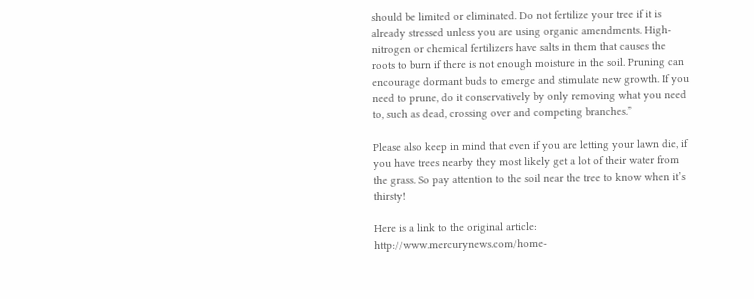should be limited or eliminated. Do not fertilize your tree if it is already stressed unless you are using organic amendments. High-nitrogen or chemical fertilizers have salts in them that causes the roots to burn if there is not enough moisture in the soil. Pruning can encourage dormant buds to emerge and stimulate new growth. If you need to prune, do it conservatively by only removing what you need to, such as dead, crossing over and competing branches.”

Please also keep in mind that even if you are letting your lawn die, if you have trees nearby they most likely get a lot of their water from the grass. So pay attention to the soil near the tree to know when it’s thirsty!

Here is a link to the original article: http://www.mercurynews.com/home-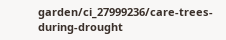garden/ci_27999236/care-trees-during-drought